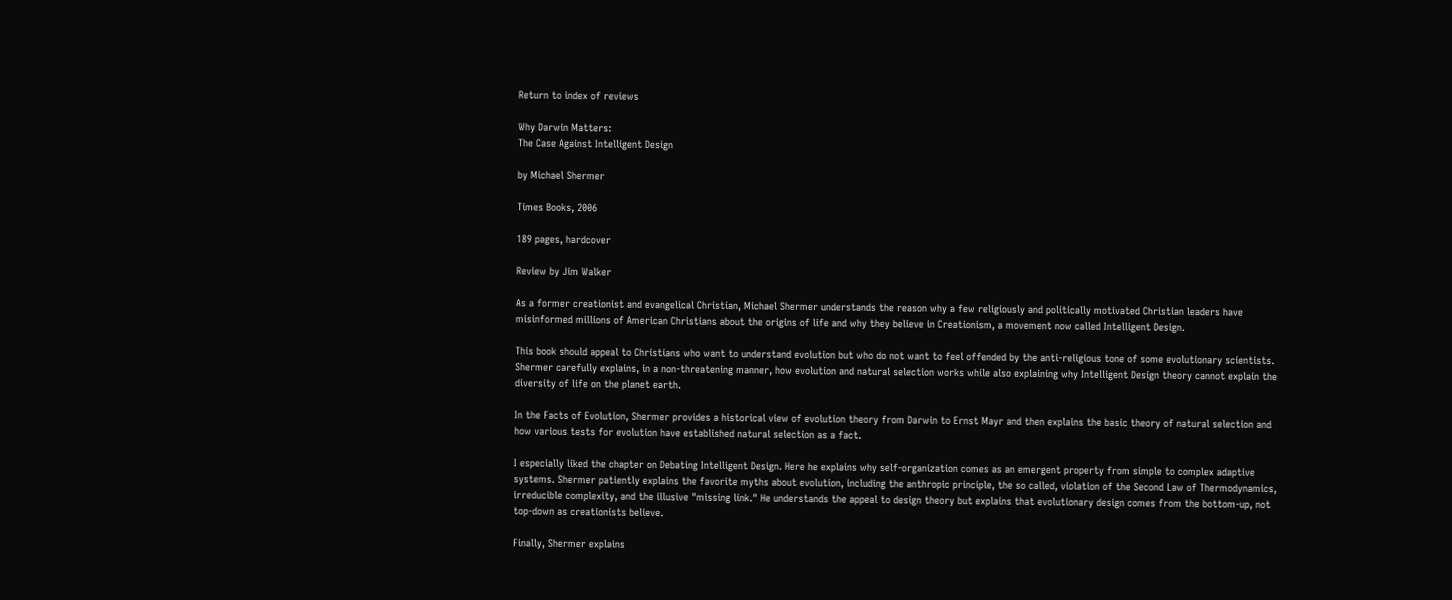Return to index of reviews

Why Darwin Matters:
The Case Against Intelligent Design

by Michael Shermer

Times Books, 2006

189 pages, hardcover

Review by Jim Walker

As a former creationist and evangelical Christian, Michael Shermer understands the reason why a few religiously and politically motivated Christian leaders have misinformed millions of American Christians about the origins of life and why they believe in Creationism, a movement now called Intelligent Design.

This book should appeal to Christians who want to understand evolution but who do not want to feel offended by the anti-religious tone of some evolutionary scientists. Shermer carefully explains, in a non-threatening manner, how evolution and natural selection works while also explaining why Intelligent Design theory cannot explain the diversity of life on the planet earth.

In the Facts of Evolution, Shermer provides a historical view of evolution theory from Darwin to Ernst Mayr and then explains the basic theory of natural selection and how various tests for evolution have established natural selection as a fact.

I especially liked the chapter on Debating Intelligent Design. Here he explains why self-organization comes as an emergent property from simple to complex adaptive systems. Shermer patiently explains the favorite myths about evolution, including the anthropic principle, the so called, violation of the Second Law of Thermodynamics, irreducible complexity, and the illusive "missing link." He understands the appeal to design theory but explains that evolutionary design comes from the bottom-up, not top-down as creationists believe.

Finally, Shermer explains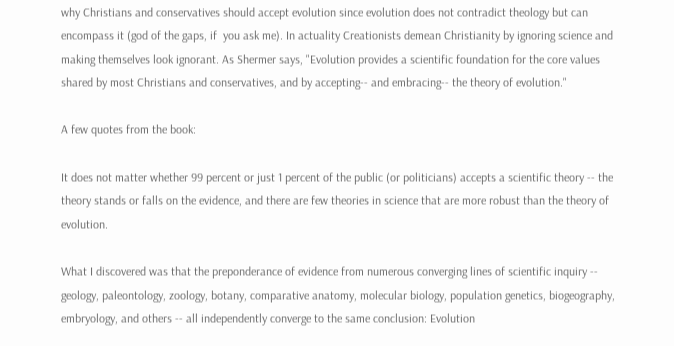why Christians and conservatives should accept evolution since evolution does not contradict theology but can encompass it (god of the gaps, if  you ask me). In actuality Creationists demean Christianity by ignoring science and making themselves look ignorant. As Shermer says, "Evolution provides a scientific foundation for the core values shared by most Christians and conservatives, and by accepting-- and embracing-- the theory of evolution."

A few quotes from the book:

It does not matter whether 99 percent or just 1 percent of the public (or politicians) accepts a scientific theory -- the theory stands or falls on the evidence, and there are few theories in science that are more robust than the theory of evolution.

What I discovered was that the preponderance of evidence from numerous converging lines of scientific inquiry -- geology, paleontology, zoology, botany, comparative anatomy, molecular biology, population genetics, biogeography, embryology, and others -- all independently converge to the same conclusion: Evolution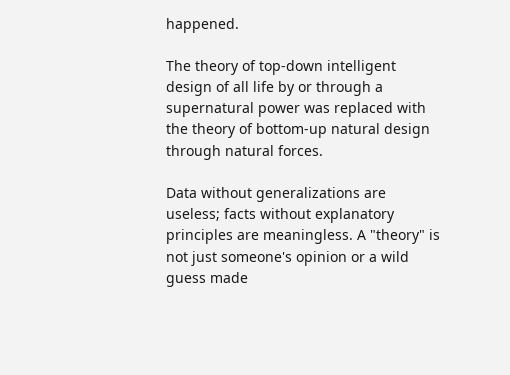happened.

The theory of top-down intelligent design of all life by or through a supernatural power was replaced with the theory of bottom-up natural design through natural forces.

Data without generalizations are useless; facts without explanatory principles are meaningless. A "theory" is not just someone's opinion or a wild guess made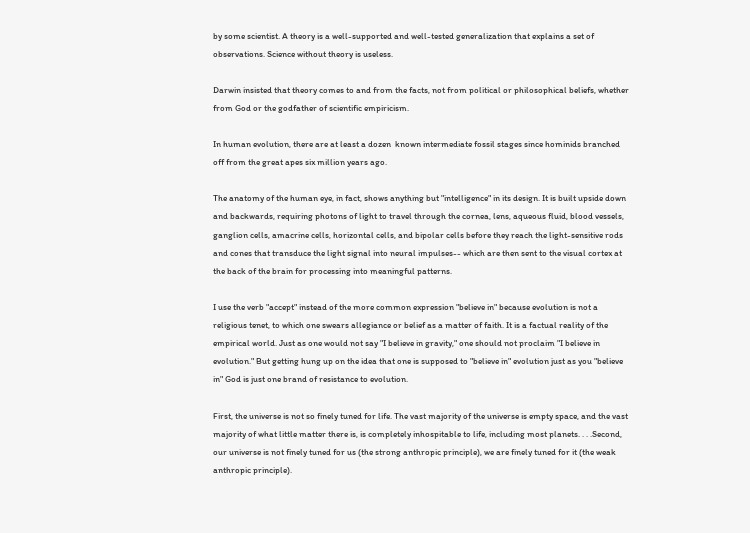by some scientist. A theory is a well-supported and well-tested generalization that explains a set of observations. Science without theory is useless.

Darwin insisted that theory comes to and from the facts, not from political or philosophical beliefs, whether from God or the godfather of scientific empiricism.

In human evolution, there are at least a dozen  known intermediate fossil stages since hominids branched off from the great apes six million years ago.

The anatomy of the human eye, in fact, shows anything but "intelligence" in its design. It is built upside down and backwards, requiring photons of light to travel through the cornea, lens, aqueous fluid, blood vessels, ganglion cells, amacrine cells, horizontal cells, and bipolar cells before they reach the light-sensitive rods and cones that transduce the light signal into neural impulses-- which are then sent to the visual cortex at the back of the brain for processing into meaningful patterns.

I use the verb "accept" instead of the more common expression "believe in" because evolution is not a religious tenet, to which one swears allegiance or belief as a matter of faith. It is a factual reality of the empirical world. Just as one would not say "I believe in gravity," one should not proclaim "I believe in evolution." But getting hung up on the idea that one is supposed to "believe in" evolution just as you "believe in" God is just one brand of resistance to evolution.

First, the universe is not so finely tuned for life. The vast majority of the universe is empty space, and the vast majority of what little matter there is, is completely inhospitable to life, including most planets. . . .Second, our universe is not finely tuned for us (the strong anthropic principle), we are finely tuned for it (the weak anthropic principle).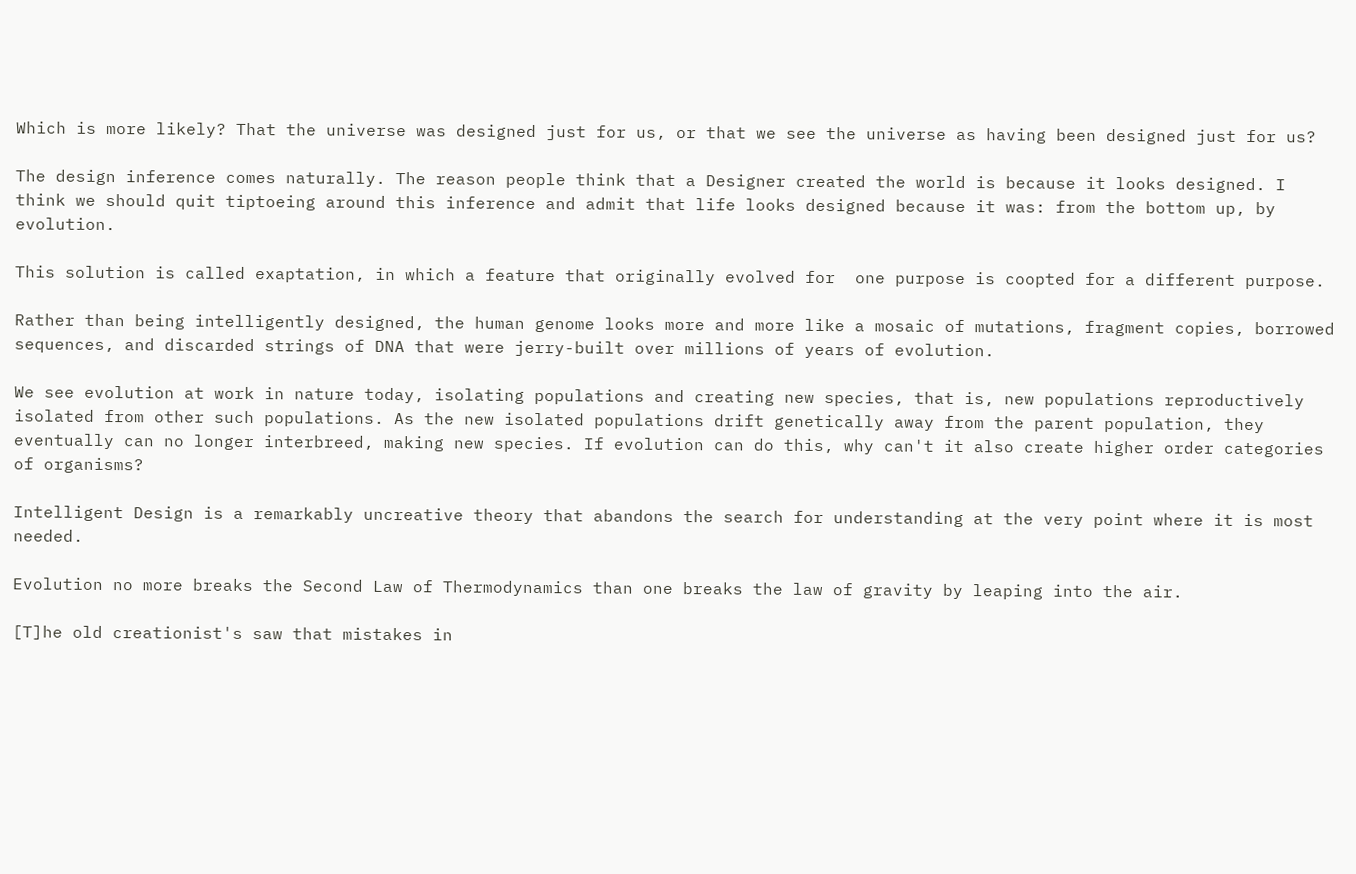Which is more likely? That the universe was designed just for us, or that we see the universe as having been designed just for us?

The design inference comes naturally. The reason people think that a Designer created the world is because it looks designed. I think we should quit tiptoeing around this inference and admit that life looks designed because it was: from the bottom up, by evolution.

This solution is called exaptation, in which a feature that originally evolved for  one purpose is coopted for a different purpose.

Rather than being intelligently designed, the human genome looks more and more like a mosaic of mutations, fragment copies, borrowed sequences, and discarded strings of DNA that were jerry-built over millions of years of evolution.

We see evolution at work in nature today, isolating populations and creating new species, that is, new populations reproductively isolated from other such populations. As the new isolated populations drift genetically away from the parent population, they eventually can no longer interbreed, making new species. If evolution can do this, why can't it also create higher order categories of organisms?

Intelligent Design is a remarkably uncreative theory that abandons the search for understanding at the very point where it is most needed.

Evolution no more breaks the Second Law of Thermodynamics than one breaks the law of gravity by leaping into the air.

[T]he old creationist's saw that mistakes in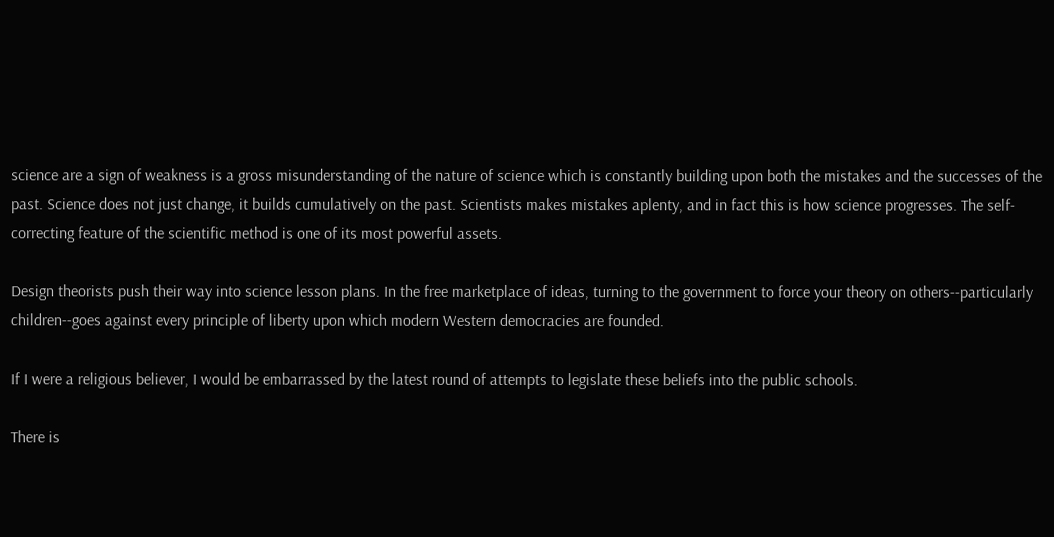science are a sign of weakness is a gross misunderstanding of the nature of science which is constantly building upon both the mistakes and the successes of the past. Science does not just change, it builds cumulatively on the past. Scientists makes mistakes aplenty, and in fact this is how science progresses. The self-correcting feature of the scientific method is one of its most powerful assets.

Design theorists push their way into science lesson plans. In the free marketplace of ideas, turning to the government to force your theory on others--particularly children--goes against every principle of liberty upon which modern Western democracies are founded.

If I were a religious believer, I would be embarrassed by the latest round of attempts to legislate these beliefs into the public schools.

There is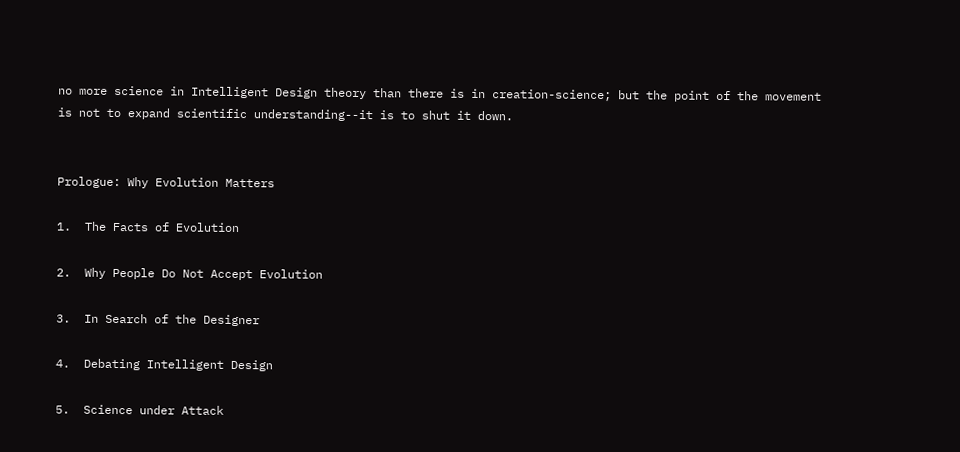no more science in Intelligent Design theory than there is in creation-science; but the point of the movement is not to expand scientific understanding--it is to shut it down.


Prologue: Why Evolution Matters

1.  The Facts of Evolution

2.  Why People Do Not Accept Evolution

3.  In Search of the Designer

4.  Debating Intelligent Design

5.  Science under Attack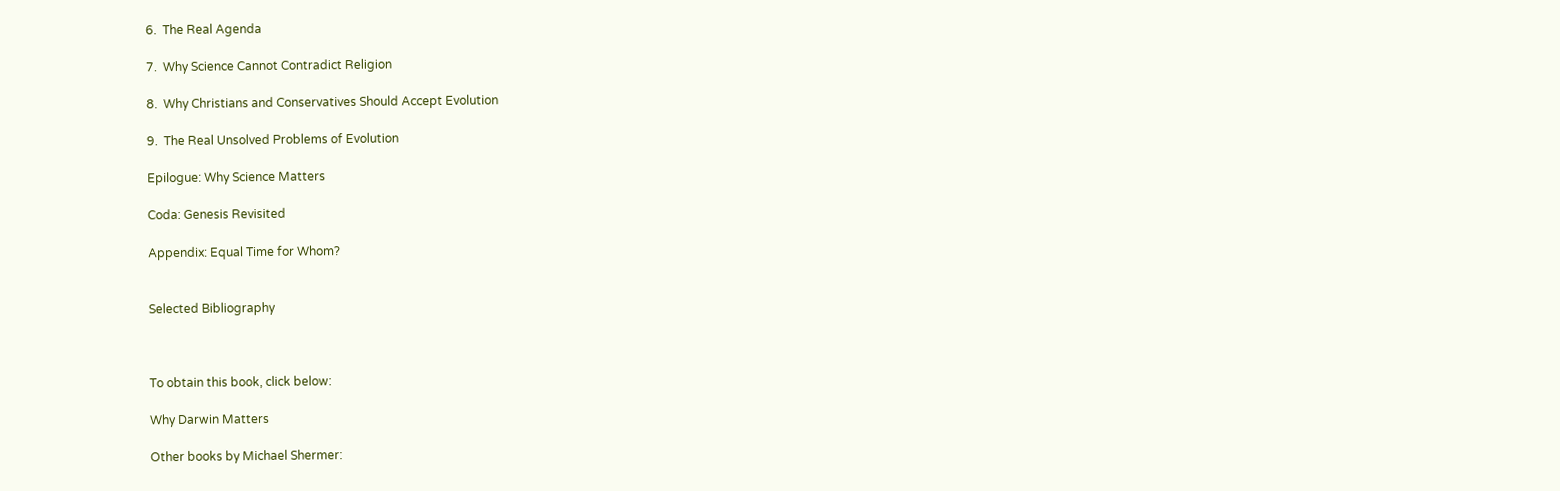6.  The Real Agenda

7.  Why Science Cannot Contradict Religion

8.  Why Christians and Conservatives Should Accept Evolution

9.  The Real Unsolved Problems of Evolution

Epilogue: Why Science Matters

Coda: Genesis Revisited

Appendix: Equal Time for Whom?


Selected Bibliography



To obtain this book, click below:

Why Darwin Matters

Other books by Michael Shermer: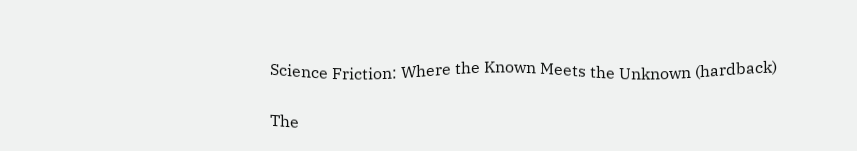Science Friction: Where the Known Meets the Unknown (hardback)

The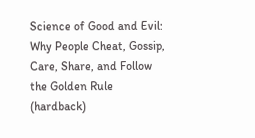Science of Good and Evil: Why People Cheat, Gossip, Care, Share, and Follow the Golden Rule (hardback)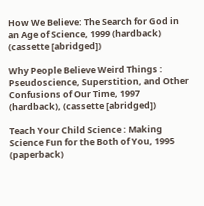How We Believe: The Search for God in an Age of Science, 1999 (hardback) (cassette [abridged])

Why People Believe Weird Things : Pseudoscience, Superstition, and Other Confusions of Our Time, 1997 (hardback), (cassette [abridged])

Teach Your Child Science : Making Science Fun for the Both of You, 1995 (paperback)